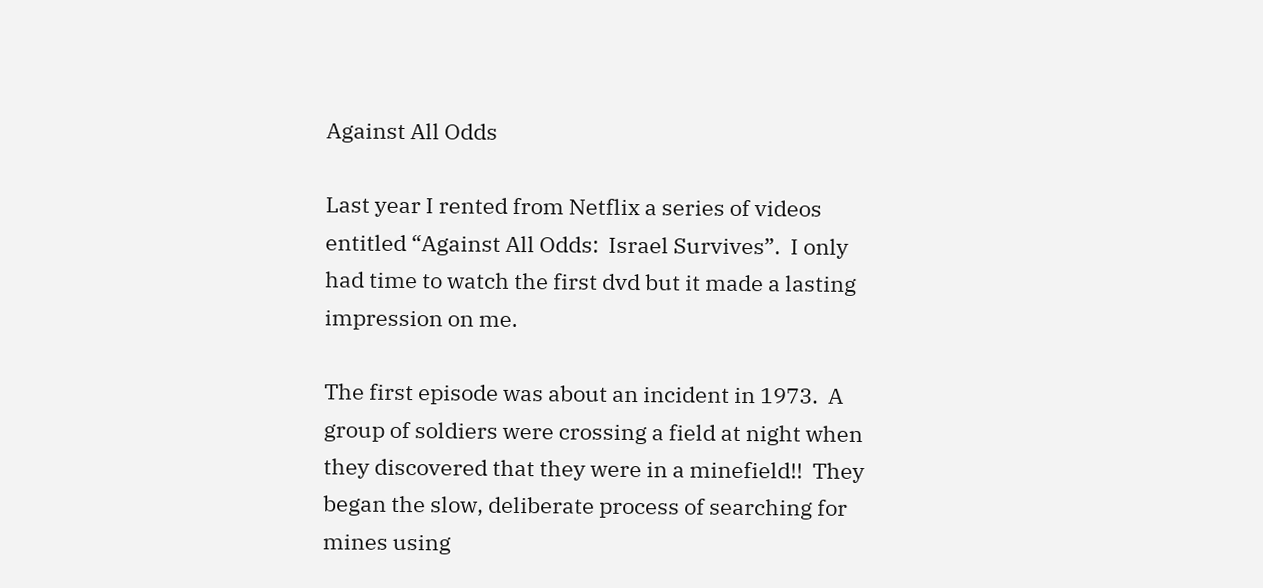Against All Odds

Last year I rented from Netflix a series of videos entitled “Against All Odds:  Israel Survives”.  I only had time to watch the first dvd but it made a lasting impression on me.

The first episode was about an incident in 1973.  A group of soldiers were crossing a field at night when they discovered that they were in a minefield!!  They began the slow, deliberate process of searching for mines using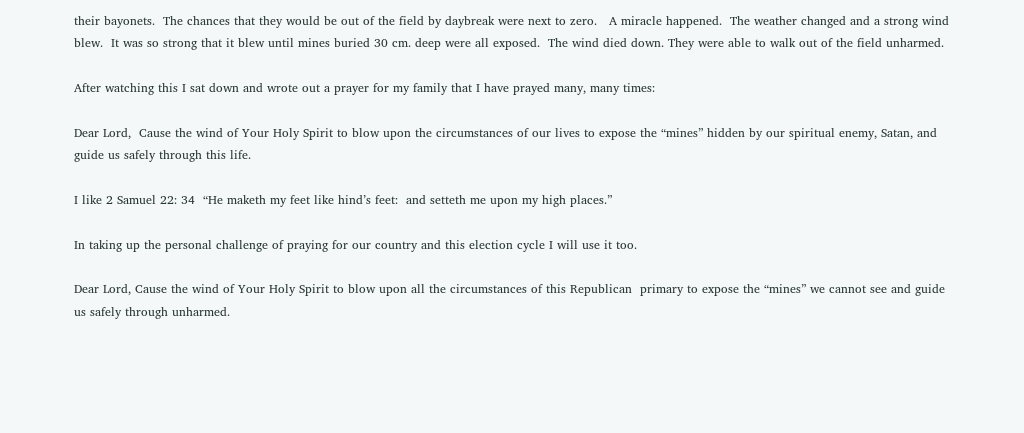their bayonets.  The chances that they would be out of the field by daybreak were next to zero.   A miracle happened.  The weather changed and a strong wind blew.  It was so strong that it blew until mines buried 30 cm. deep were all exposed.  The wind died down. They were able to walk out of the field unharmed.

After watching this I sat down and wrote out a prayer for my family that I have prayed many, many times:

Dear Lord,  Cause the wind of Your Holy Spirit to blow upon the circumstances of our lives to expose the “mines” hidden by our spiritual enemy, Satan, and guide us safely through this life.

I like 2 Samuel 22: 34  “He maketh my feet like hind’s feet:  and setteth me upon my high places.”

In taking up the personal challenge of praying for our country and this election cycle I will use it too.

Dear Lord, Cause the wind of Your Holy Spirit to blow upon all the circumstances of this Republican  primary to expose the “mines” we cannot see and guide us safely through unharmed.